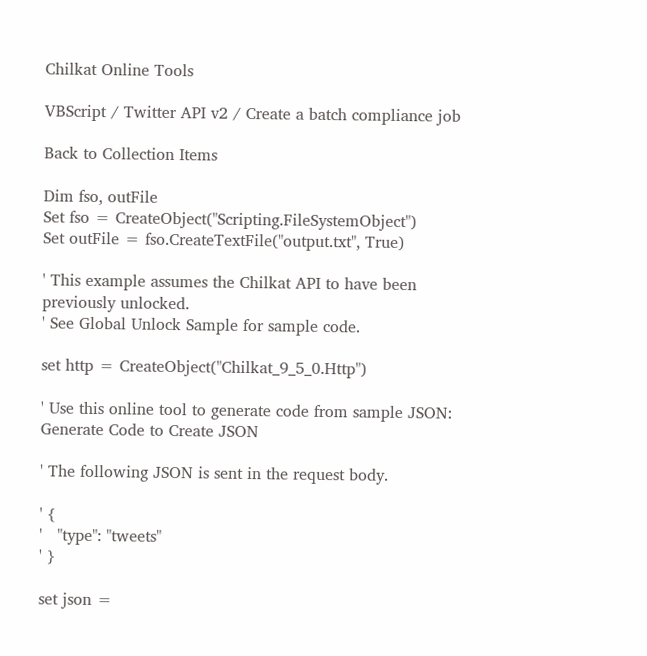Chilkat Online Tools

VBScript / Twitter API v2 / Create a batch compliance job

Back to Collection Items

Dim fso, outFile
Set fso = CreateObject("Scripting.FileSystemObject")
Set outFile = fso.CreateTextFile("output.txt", True)

' This example assumes the Chilkat API to have been previously unlocked.
' See Global Unlock Sample for sample code.

set http = CreateObject("Chilkat_9_5_0.Http")

' Use this online tool to generate code from sample JSON: Generate Code to Create JSON

' The following JSON is sent in the request body.

' {
'   "type": "tweets"
' }

set json =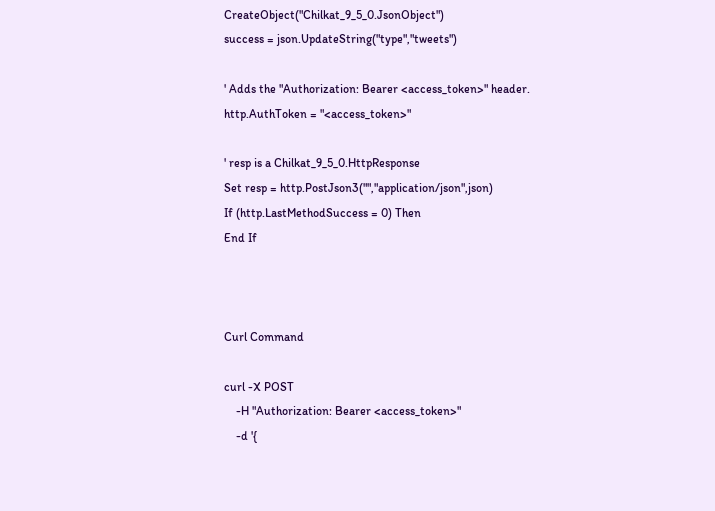CreateObject("Chilkat_9_5_0.JsonObject")
success = json.UpdateString("type","tweets")

' Adds the "Authorization: Bearer <access_token>" header.
http.AuthToken = "<access_token>"

' resp is a Chilkat_9_5_0.HttpResponse
Set resp = http.PostJson3("","application/json",json)
If (http.LastMethodSuccess = 0) Then
End If



Curl Command

curl -X POST
    -H "Authorization: Bearer <access_token>"
    -d '{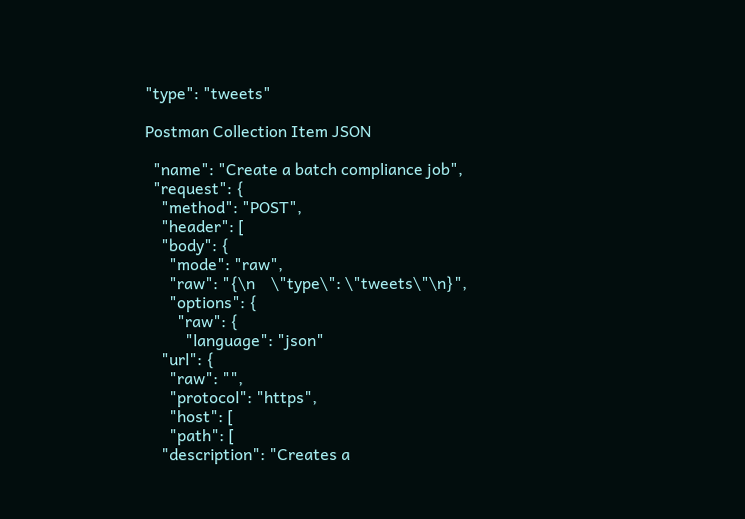"type": "tweets"

Postman Collection Item JSON

  "name": "Create a batch compliance job",
  "request": {
    "method": "POST",
    "header": [
    "body": {
      "mode": "raw",
      "raw": "{\n    \"type\": \"tweets\"\n}",
      "options": {
        "raw": {
          "language": "json"
    "url": {
      "raw": "",
      "protocol": "https",
      "host": [
      "path": [
    "description": "Creates a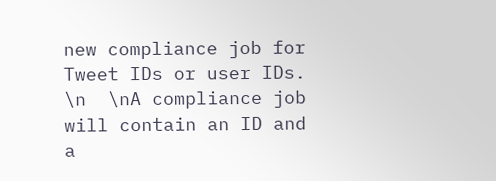new compliance job for Tweet IDs or user IDs.  \n  \nA compliance job will contain an ID and a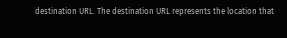destination URL. The destination URL represents the location that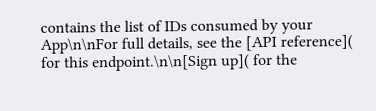contains the list of IDs consumed by your App\n\nFor full details, see the [API reference]( for this endpoint.\n\n[Sign up]( for the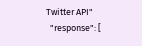Twitter API"
  "response": [